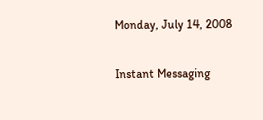Monday, July 14, 2008

Instant Messaging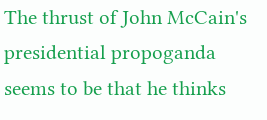The thrust of John McCain's presidential propoganda seems to be that he thinks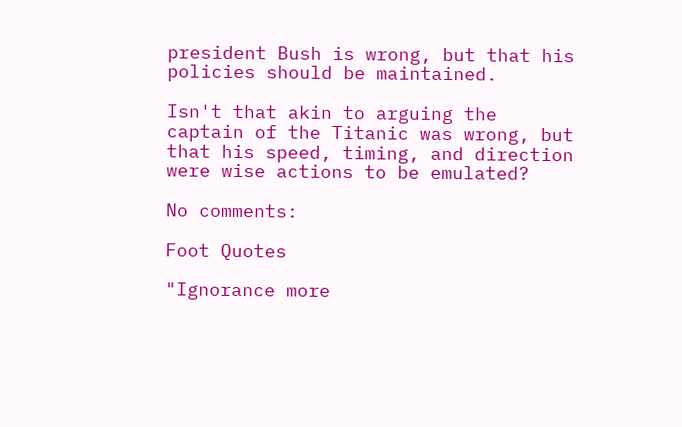president Bush is wrong, but that his policies should be maintained.

Isn't that akin to arguing the captain of the Titanic was wrong, but that his speed, timing, and direction were wise actions to be emulated?

No comments:

Foot Quotes

"Ignorance more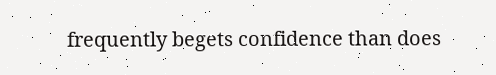frequently begets confidence than does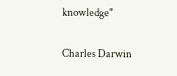knowledge"

Charles Darwin